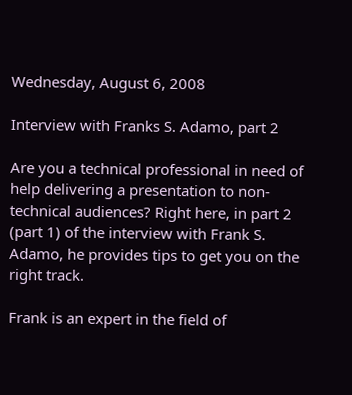Wednesday, August 6, 2008

Interview with Franks S. Adamo, part 2

Are you a technical professional in need of help delivering a presentation to non-technical audiences? Right here, in part 2 (part 1) of the interview with Frank S. Adamo, he provides tips to get you on the right track.

Frank is an expert in the field of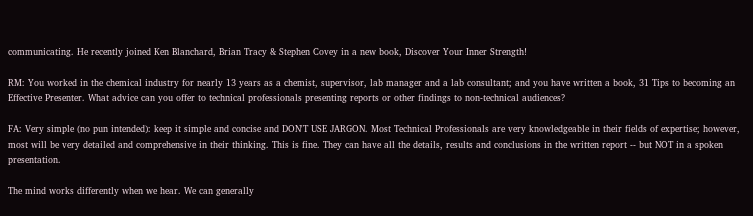communicating. He recently joined Ken Blanchard, Brian Tracy & Stephen Covey in a new book, Discover Your Inner Strength!

RM: You worked in the chemical industry for nearly 13 years as a chemist, supervisor, lab manager and a lab consultant; and you have written a book, 31 Tips to becoming an Effective Presenter. What advice can you offer to technical professionals presenting reports or other findings to non-technical audiences?

FA: Very simple (no pun intended): keep it simple and concise and DON'T USE JARGON. Most Technical Professionals are very knowledgeable in their fields of expertise; however, most will be very detailed and comprehensive in their thinking. This is fine. They can have all the details, results and conclusions in the written report -- but NOT in a spoken presentation.

The mind works differently when we hear. We can generally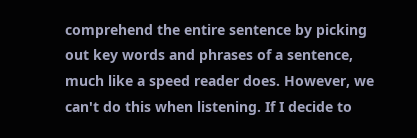comprehend the entire sentence by picking out key words and phrases of a sentence, much like a speed reader does. However, we can't do this when listening. If I decide to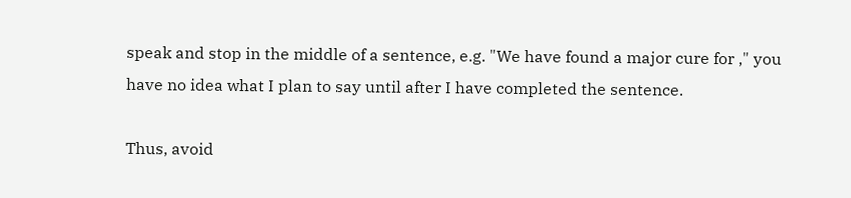speak and stop in the middle of a sentence, e.g. "We have found a major cure for ," you have no idea what I plan to say until after I have completed the sentence.

Thus, avoid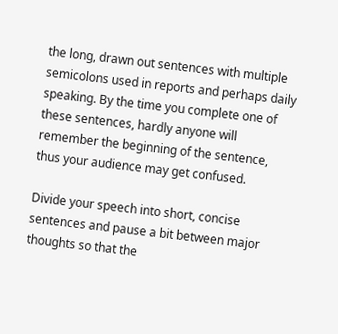the long, drawn out sentences with multiple semicolons used in reports and perhaps daily speaking. By the time you complete one of these sentences, hardly anyone will remember the beginning of the sentence, thus your audience may get confused.

Divide your speech into short, concise sentences and pause a bit between major thoughts so that the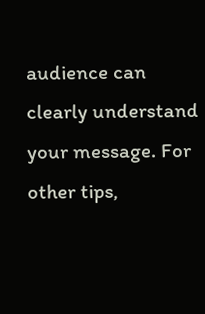audience can clearly understand your message. For other tips,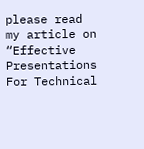please read my article on “Effective Presentations For Technical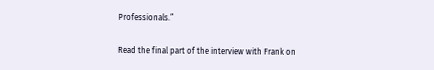Professionals.”

Read the final part of the interview with Frank on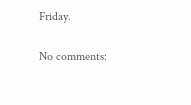Friday.

No comments: